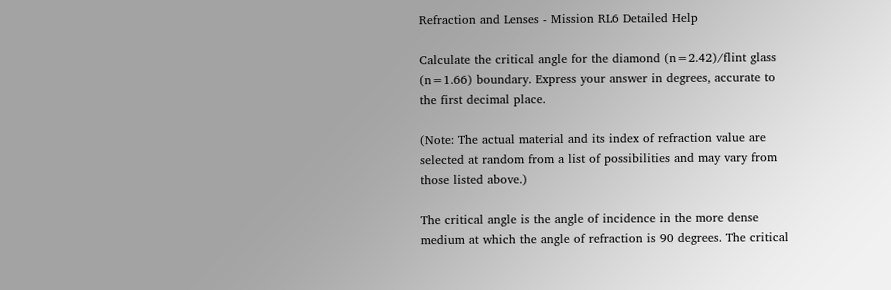Refraction and Lenses - Mission RL6 Detailed Help

Calculate the critical angle for the diamond (n=2.42)/flint glass (n=1.66) boundary. Express your answer in degrees, accurate to the first decimal place.

(Note: The actual material and its index of refraction value are selected at random from a list of possibilities and may vary from those listed above.)

The critical angle is the angle of incidence in the more dense medium at which the angle of refraction is 90 degrees. The critical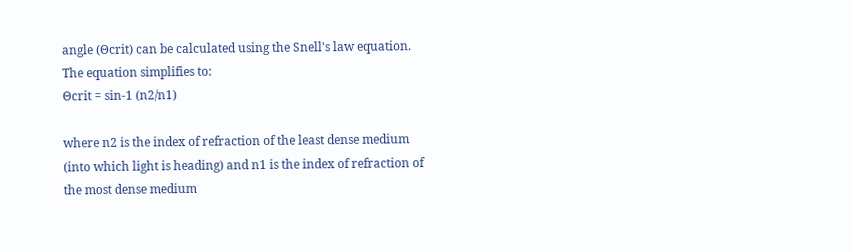angle (Θcrit) can be calculated using the Snell's law equation. The equation simplifies to:
Θcrit = sin-1 (n2/n1)

where n2 is the index of refraction of the least dense medium (into which light is heading) and n1 is the index of refraction of the most dense medium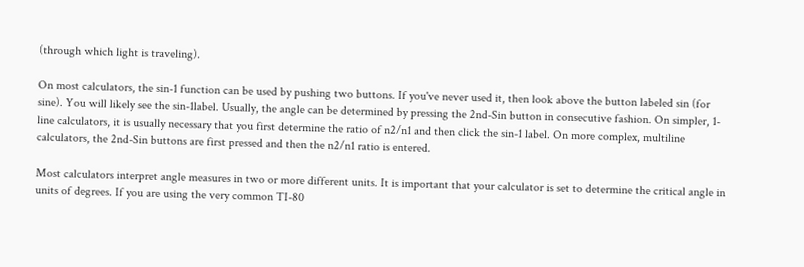(through which light is traveling).

On most calculators, the sin-1 function can be used by pushing two buttons. If you've never used it, then look above the button labeled sin (for sine). You will likely see the sin-1label. Usually, the angle can be determined by pressing the 2nd-Sin button in consecutive fashion. On simpler, 1-line calculators, it is usually necessary that you first determine the ratio of n2/n1 and then click the sin-1 label. On more complex, multiline calculators, the 2nd-Sin buttons are first pressed and then the n2/n1 ratio is entered.

Most calculators interpret angle measures in two or more different units. It is important that your calculator is set to determine the critical angle in units of degrees. If you are using the very common TI-80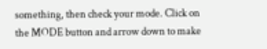something, then check your mode. Click on the MODE button and arrow down to make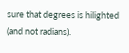sure that degrees is hilighted (and not radians).